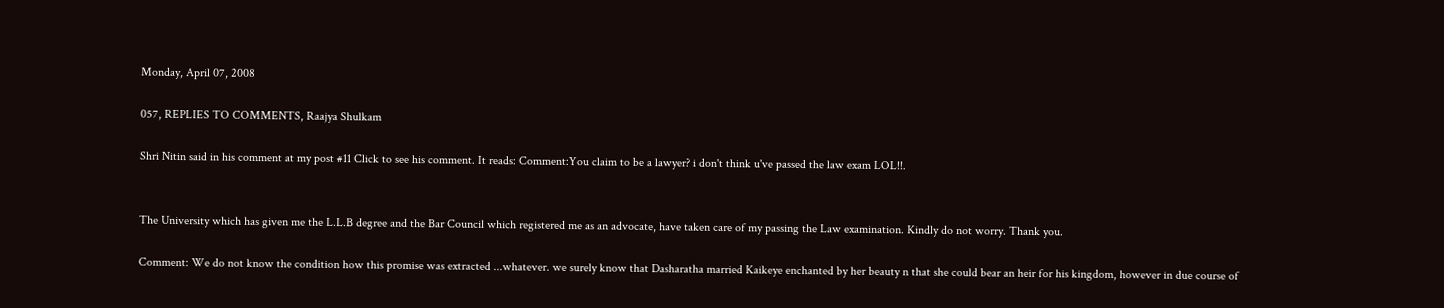Monday, April 07, 2008

057, REPLIES TO COMMENTS, Raajya Shulkam

Shri Nitin said in his comment at my post #11 Click to see his comment. It reads: Comment:You claim to be a lawyer? i don't think u've passed the law exam LOL!!.


The University which has given me the L.L.B degree and the Bar Council which registered me as an advocate, have taken care of my passing the Law examination. Kindly do not worry. Thank you.

Comment: We do not know the condition how this promise was extracted ...whatever. we surely know that Dasharatha married Kaikeye enchanted by her beauty n that she could bear an heir for his kingdom, however in due course of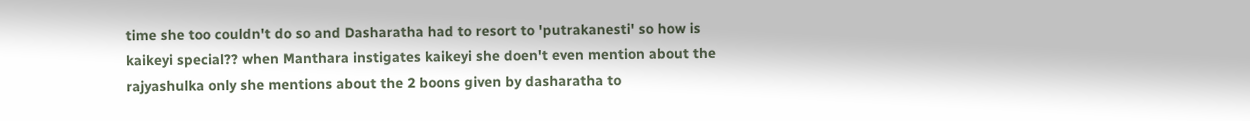time she too couldn't do so and Dasharatha had to resort to 'putrakanesti' so how is kaikeyi special?? when Manthara instigates kaikeyi she doen't even mention about the rajyashulka only she mentions about the 2 boons given by dasharatha to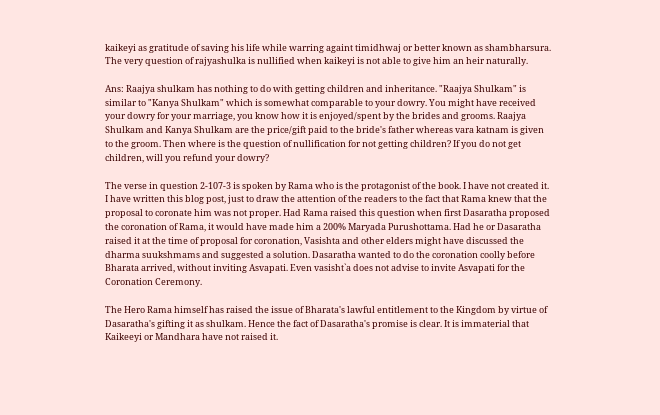kaikeyi as gratitude of saving his life while warring againt timidhwaj or better known as shambharsura. The very question of rajyashulka is nullified when kaikeyi is not able to give him an heir naturally.

Ans: Raajya shulkam has nothing to do with getting children and inheritance. "Raajya Shulkam" is similar to "Kanya Shulkam" which is somewhat comparable to your dowry. You might have received your dowry for your marriage, you know how it is enjoyed/spent by the brides and grooms. Raajya Shulkam and Kanya Shulkam are the price/gift paid to the bride's father whereas vara katnam is given to the groom. Then where is the question of nullification for not getting children? If you do not get children, will you refund your dowry?

The verse in question 2-107-3 is spoken by Rama who is the protagonist of the book. I have not created it. I have written this blog post, just to draw the attention of the readers to the fact that Rama knew that the proposal to coronate him was not proper. Had Rama raised this question when first Dasaratha proposed the coronation of Rama, it would have made him a 200% Maryada Purushottama. Had he or Dasaratha raised it at the time of proposal for coronation, Vasishta and other elders might have discussed the dharma suukshmams and suggested a solution. Dasaratha wanted to do the coronation coolly before Bharata arrived, without inviting Asvapati. Even vasisht`a does not advise to invite Asvapati for the Coronation Ceremony.

The Hero Rama himself has raised the issue of Bharata's lawful entitlement to the Kingdom by virtue of Dasaratha's gifting it as shulkam. Hence the fact of Dasaratha's promise is clear. It is immaterial that Kaikeeyi or Mandhara have not raised it.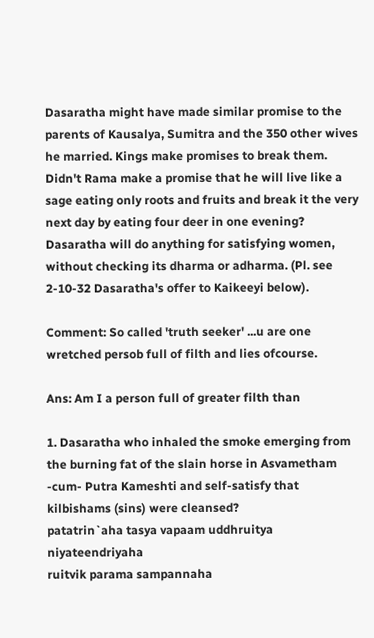Dasaratha might have made similar promise to the parents of Kausalya, Sumitra and the 350 other wives he married. Kings make promises to break them. Didn't Rama make a promise that he will live like a sage eating only roots and fruits and break it the very next day by eating four deer in one evening? Dasaratha will do anything for satisfying women, without checking its dharma or adharma. (Pl. see 2-10-32 Dasaratha's offer to Kaikeeyi below).

Comment: So called 'truth seeker' ...u are one wretched persob full of filth and lies ofcourse.

Ans: Am I a person full of greater filth than

1. Dasaratha who inhaled the smoke emerging from the burning fat of the slain horse in Asvametham -cum- Putra Kameshti and self-satisfy that kilbishams (sins) were cleansed?
patatrin`aha tasya vapaam uddhruitya niyateendriyaha
ruitvik parama sampannaha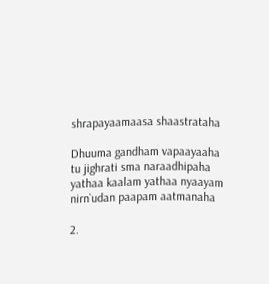shrapayaamaasa shaastrataha

Dhuuma gandham vapaayaaha
tu jighrati sma naraadhipaha
yathaa kaalam yathaa nyaayam
nirn`udan paapam aatmanaha

2.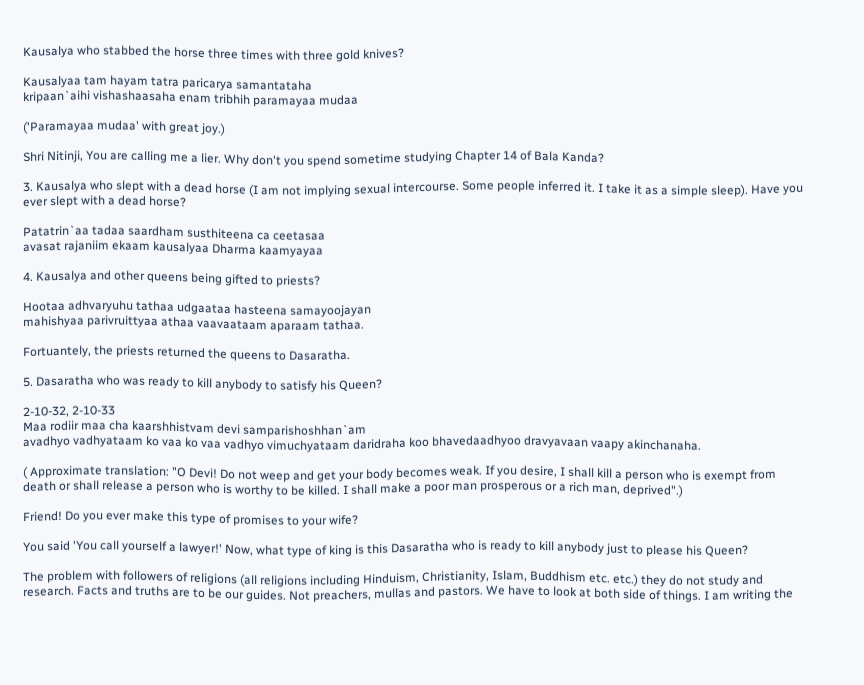Kausalya who stabbed the horse three times with three gold knives?

Kausalyaa tam hayam tatra paricarya samantataha
kripaan`aihi vishashaasaha enam tribhih paramayaa mudaa

('Paramayaa mudaa' with great joy.)

Shri Nitinji, You are calling me a lier. Why don't you spend sometime studying Chapter 14 of Bala Kanda?

3. Kausalya who slept with a dead horse (I am not implying sexual intercourse. Some people inferred it. I take it as a simple sleep). Have you ever slept with a dead horse?

Patatrin`aa tadaa saardham susthiteena ca ceetasaa
avasat rajaniim ekaam kausalyaa Dharma kaamyayaa

4. Kausalya and other queens being gifted to priests?

Hootaa adhvaryuhu tathaa udgaataa hasteena samayoojayan
mahishyaa parivruittyaa athaa vaavaataam aparaam tathaa.

Fortuantely, the priests returned the queens to Dasaratha.

5. Dasaratha who was ready to kill anybody to satisfy his Queen?

2-10-32, 2-10-33
Maa rodiir maa cha kaarshhistvam devi samparishoshhan`am
avadhyo vadhyataam ko vaa ko vaa vadhyo vimuchyataam daridraha koo bhavedaadhyoo dravyavaan vaapy akinchanaha.

( Approximate translation: "O Devi! Do not weep and get your body becomes weak. If you desire, I shall kill a person who is exempt from death or shall release a person who is worthy to be killed. I shall make a poor man prosperous or a rich man, deprived".)

Friend! Do you ever make this type of promises to your wife?

You said 'You call yourself a lawyer!' Now, what type of king is this Dasaratha who is ready to kill anybody just to please his Queen?

The problem with followers of religions (all religions including Hinduism, Christianity, Islam, Buddhism etc. etc.) they do not study and research. Facts and truths are to be our guides. Not preachers, mullas and pastors. We have to look at both side of things. I am writing the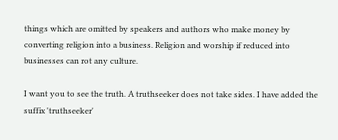things which are omitted by speakers and authors who make money by converting religion into a business. Religion and worship if reduced into businesses can rot any culture.

I want you to see the truth. A truthseeker does not take sides. I have added the suffix 'truthseeker'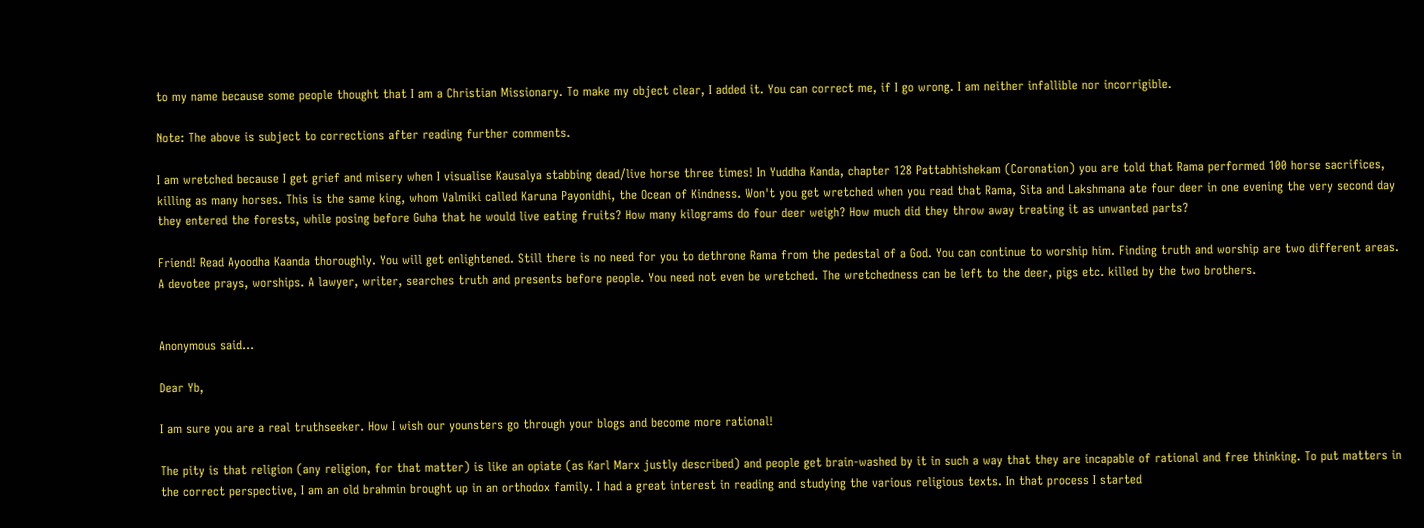to my name because some people thought that I am a Christian Missionary. To make my object clear, I added it. You can correct me, if I go wrong. I am neither infallible nor incorrigible.

Note: The above is subject to corrections after reading further comments.

I am wretched because I get grief and misery when I visualise Kausalya stabbing dead/live horse three times! In Yuddha Kanda, chapter 128 Pattabhishekam (Coronation) you are told that Rama performed 100 horse sacrifices, killing as many horses. This is the same king, whom Valmiki called Karuna Payonidhi, the Ocean of Kindness. Won't you get wretched when you read that Rama, Sita and Lakshmana ate four deer in one evening the very second day they entered the forests, while posing before Guha that he would live eating fruits? How many kilograms do four deer weigh? How much did they throw away treating it as unwanted parts?

Friend! Read Ayoodha Kaanda thoroughly. You will get enlightened. Still there is no need for you to dethrone Rama from the pedestal of a God. You can continue to worship him. Finding truth and worship are two different areas. A devotee prays, worships. A lawyer, writer, searches truth and presents before people. You need not even be wretched. The wretchedness can be left to the deer, pigs etc. killed by the two brothers.


Anonymous said...

Dear Yb,

I am sure you are a real truthseeker. How I wish our younsters go through your blogs and become more rational!

The pity is that religion (any religion, for that matter) is like an opiate (as Karl Marx justly described) and people get brain-washed by it in such a way that they are incapable of rational and free thinking. To put matters in the correct perspective, I am an old brahmin brought up in an orthodox family. I had a great interest in reading and studying the various religious texts. In that process I started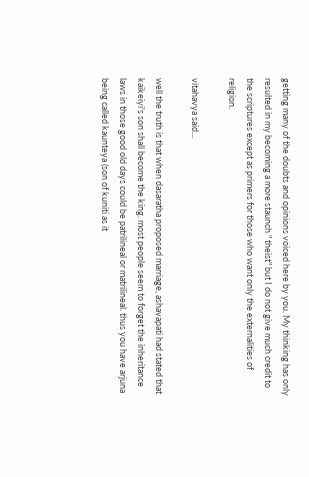getting many of the doubts and opinions voiced here by you. My thinking has only resulted in my becoming a more staunch " theist" but I do not give much credit to the scriptures except as primers for those who want only the externalities of religion.

vitahavya said...

well the truth is that when dasaratha proposed marriage, ashavapati had stated that kaikeiyi's son shall become the king. most people seem to forget the inheritance laws in those good old days could be patrilineal or matrilineal. thus you have arjuna being called kaunteya (son of kuniti as it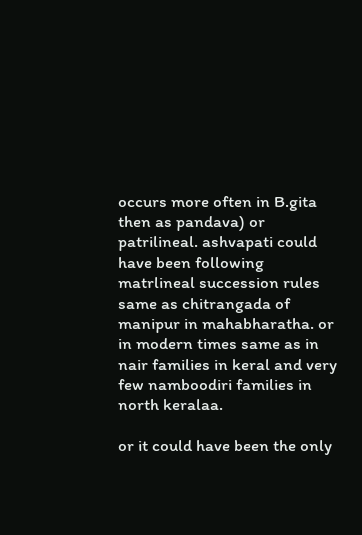occurs more often in B.gita then as pandava) or patrilineal. ashvapati could have been following matrlineal succession rules same as chitrangada of manipur in mahabharatha. or in modern times same as in nair families in keral and very few namboodiri families in north keralaa.

or it could have been the only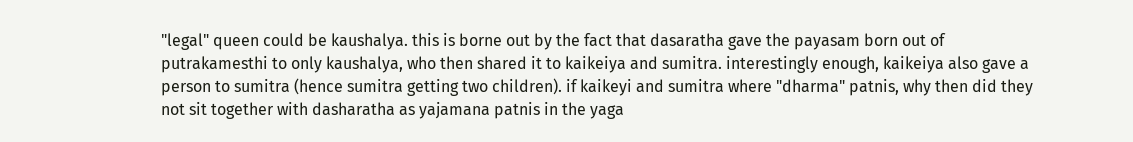"legal" queen could be kaushalya. this is borne out by the fact that dasaratha gave the payasam born out of putrakamesthi to only kaushalya, who then shared it to kaikeiya and sumitra. interestingly enough, kaikeiya also gave a person to sumitra (hence sumitra getting two children). if kaikeyi and sumitra where "dharma" patnis, why then did they not sit together with dasharatha as yajamana patnis in the yaga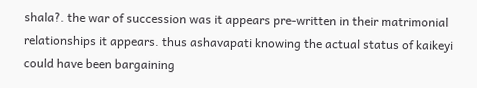shala?. the war of succession was it appears pre-written in their matrimonial relationships it appears. thus ashavapati knowing the actual status of kaikeyi could have been bargaining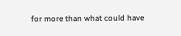for more than what could have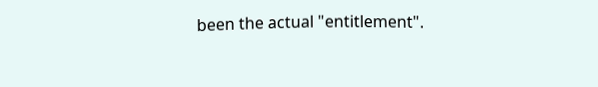been the actual "entitlement".